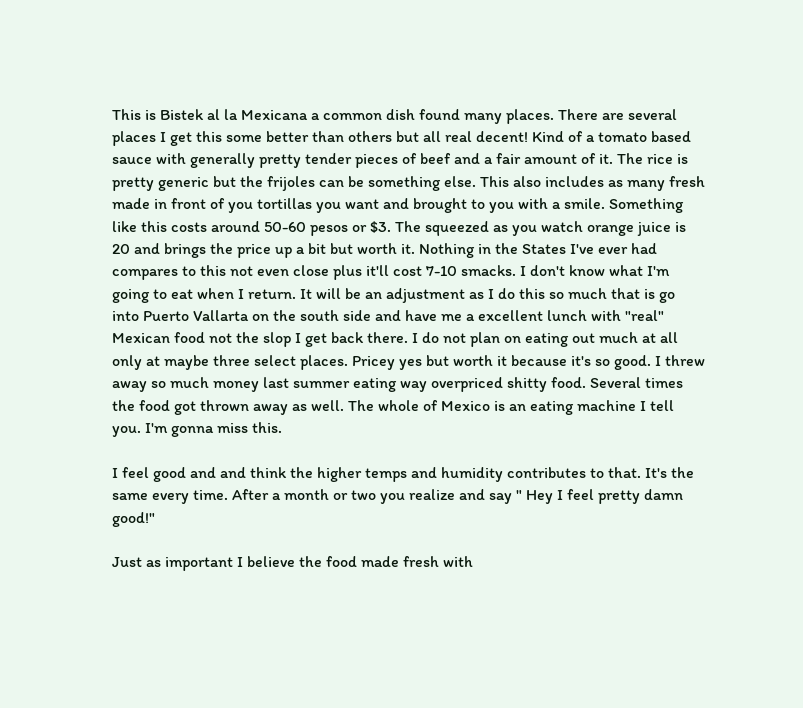This is Bistek al la Mexicana a common dish found many places. There are several places I get this some better than others but all real decent! Kind of a tomato based sauce with generally pretty tender pieces of beef and a fair amount of it. The rice is pretty generic but the frijoles can be something else. This also includes as many fresh made in front of you tortillas you want and brought to you with a smile. Something like this costs around 50-60 pesos or $3. The squeezed as you watch orange juice is 20 and brings the price up a bit but worth it. Nothing in the States I've ever had compares to this not even close plus it'll cost 7-10 smacks. I don't know what I'm going to eat when I return. It will be an adjustment as I do this so much that is go into Puerto Vallarta on the south side and have me a excellent lunch with "real" Mexican food not the slop I get back there. I do not plan on eating out much at all only at maybe three select places. Pricey yes but worth it because it's so good. I threw away so much money last summer eating way overpriced shitty food. Several times the food got thrown away as well. The whole of Mexico is an eating machine I tell you. I'm gonna miss this.

I feel good and and think the higher temps and humidity contributes to that. It's the same every time. After a month or two you realize and say " Hey I feel pretty damn good!"

Just as important I believe the food made fresh with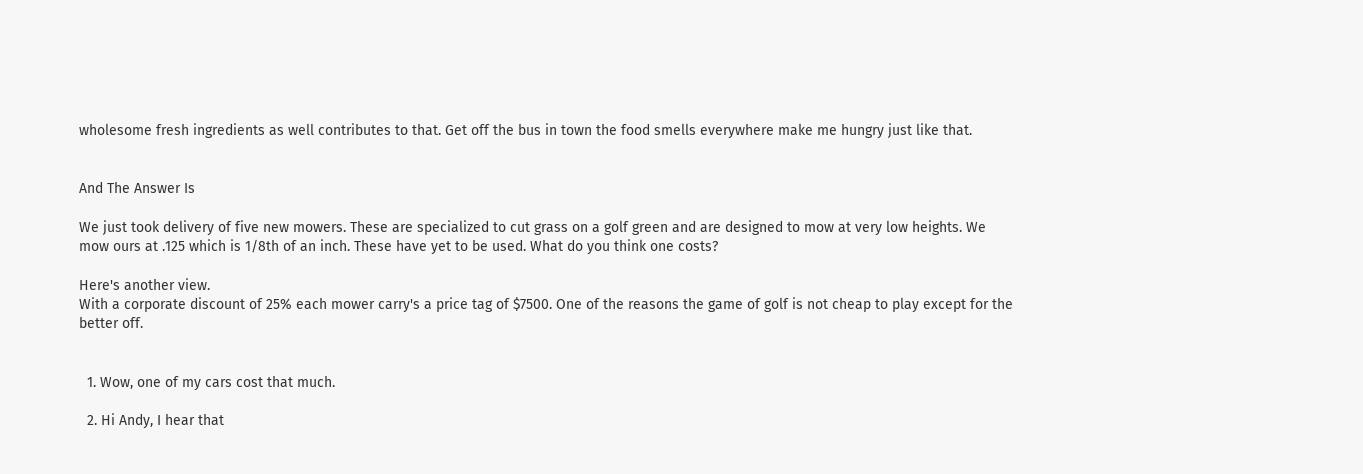wholesome fresh ingredients as well contributes to that. Get off the bus in town the food smells everywhere make me hungry just like that.


And The Answer Is

We just took delivery of five new mowers. These are specialized to cut grass on a golf green and are designed to mow at very low heights. We mow ours at .125 which is 1/8th of an inch. These have yet to be used. What do you think one costs?

Here's another view.
With a corporate discount of 25% each mower carry's a price tag of $7500. One of the reasons the game of golf is not cheap to play except for the better off.


  1. Wow, one of my cars cost that much.

  2. Hi Andy, I hear that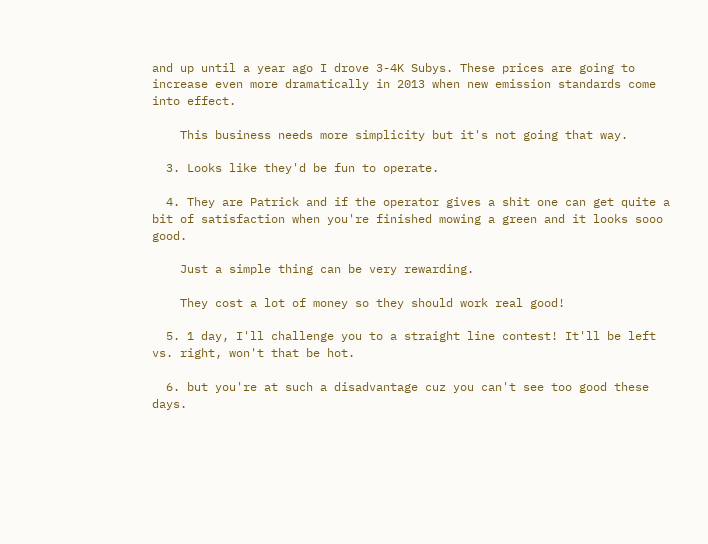and up until a year ago I drove 3-4K Subys. These prices are going to increase even more dramatically in 2013 when new emission standards come into effect.

    This business needs more simplicity but it's not going that way.

  3. Looks like they'd be fun to operate.

  4. They are Patrick and if the operator gives a shit one can get quite a bit of satisfaction when you're finished mowing a green and it looks sooo good.

    Just a simple thing can be very rewarding.

    They cost a lot of money so they should work real good!

  5. 1 day, I'll challenge you to a straight line contest! It'll be left vs. right, won't that be hot.

  6. but you're at such a disadvantage cuz you can't see too good these days.